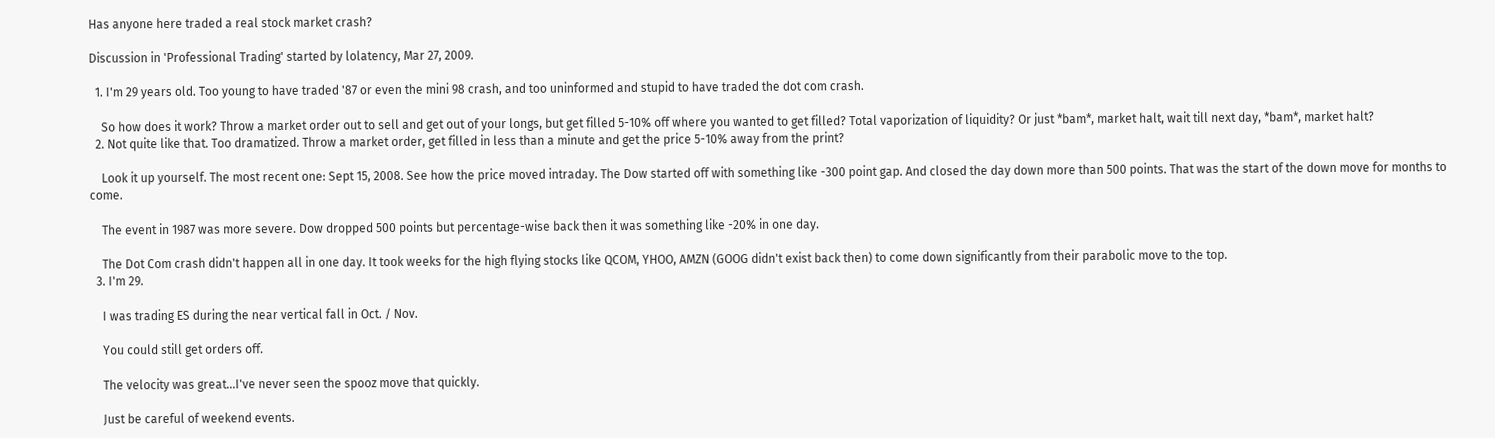Has anyone here traded a real stock market crash?

Discussion in 'Professional Trading' started by lolatency, Mar 27, 2009.

  1. I'm 29 years old. Too young to have traded '87 or even the mini 98 crash, and too uninformed and stupid to have traded the dot com crash.

    So how does it work? Throw a market order out to sell and get out of your longs, but get filled 5-10% off where you wanted to get filled? Total vaporization of liquidity? Or just *bam*, market halt, wait till next day, *bam*, market halt?
  2. Not quite like that. Too dramatized. Throw a market order, get filled in less than a minute and get the price 5-10% away from the print?

    Look it up yourself. The most recent one: Sept 15, 2008. See how the price moved intraday. The Dow started off with something like -300 point gap. And closed the day down more than 500 points. That was the start of the down move for months to come.

    The event in 1987 was more severe. Dow dropped 500 points but percentage-wise back then it was something like -20% in one day.

    The Dot Com crash didn't happen all in one day. It took weeks for the high flying stocks like QCOM, YHOO, AMZN (GOOG didn't exist back then) to come down significantly from their parabolic move to the top.
  3. I'm 29.

    I was trading ES during the near vertical fall in Oct. / Nov.

    You could still get orders off.

    The velocity was great...I've never seen the spooz move that quickly.

    Just be careful of weekend events.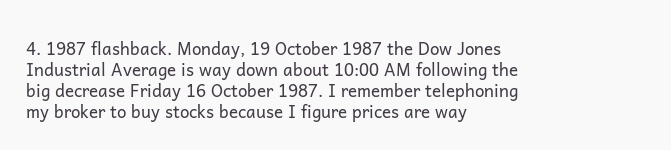4. 1987 flashback. Monday, 19 October 1987 the Dow Jones Industrial Average is way down about 10:00 AM following the big decrease Friday 16 October 1987. I remember telephoning my broker to buy stocks because I figure prices are way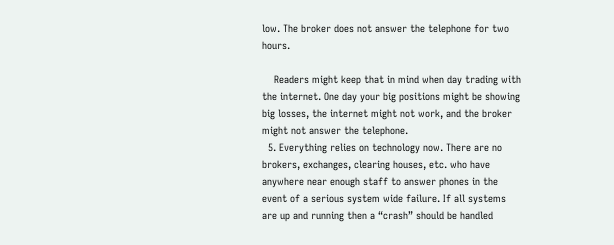low. The broker does not answer the telephone for two hours.

    Readers might keep that in mind when day trading with the internet. One day your big positions might be showing big losses, the internet might not work, and the broker might not answer the telephone.
  5. Everything relies on technology now. There are no brokers, exchanges, clearing houses, etc. who have anywhere near enough staff to answer phones in the event of a serious system wide failure. If all systems are up and running then a “crash” should be handled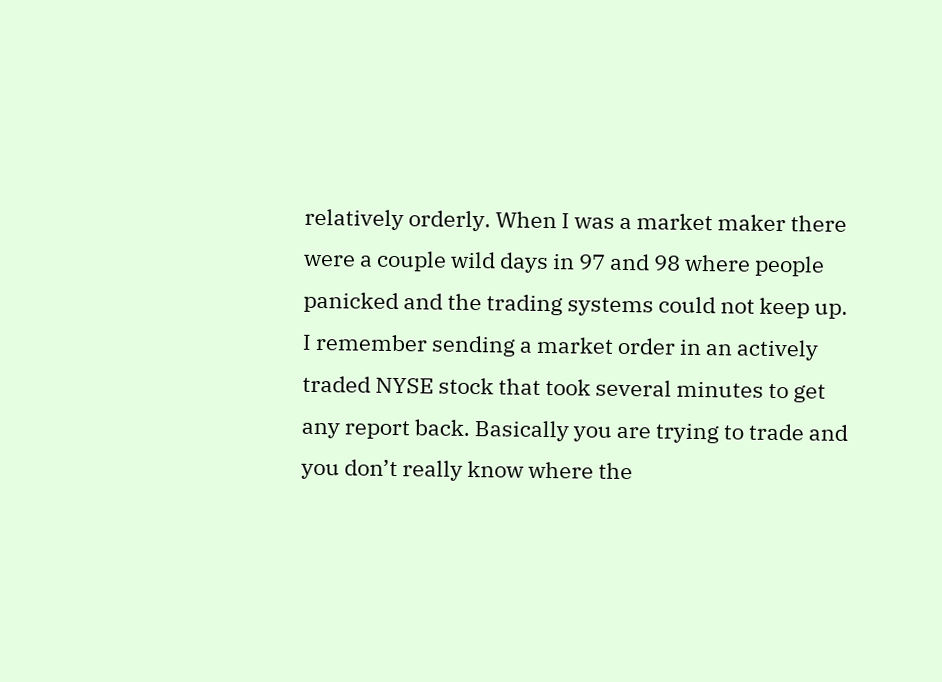relatively orderly. When I was a market maker there were a couple wild days in 97 and 98 where people panicked and the trading systems could not keep up. I remember sending a market order in an actively traded NYSE stock that took several minutes to get any report back. Basically you are trying to trade and you don’t really know where the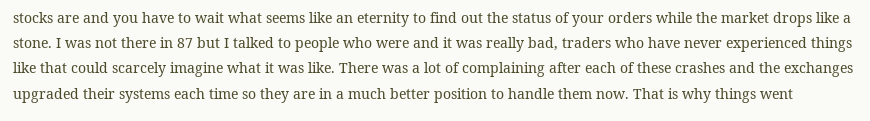stocks are and you have to wait what seems like an eternity to find out the status of your orders while the market drops like a stone. I was not there in 87 but I talked to people who were and it was really bad, traders who have never experienced things like that could scarcely imagine what it was like. There was a lot of complaining after each of these crashes and the exchanges upgraded their systems each time so they are in a much better position to handle them now. That is why things went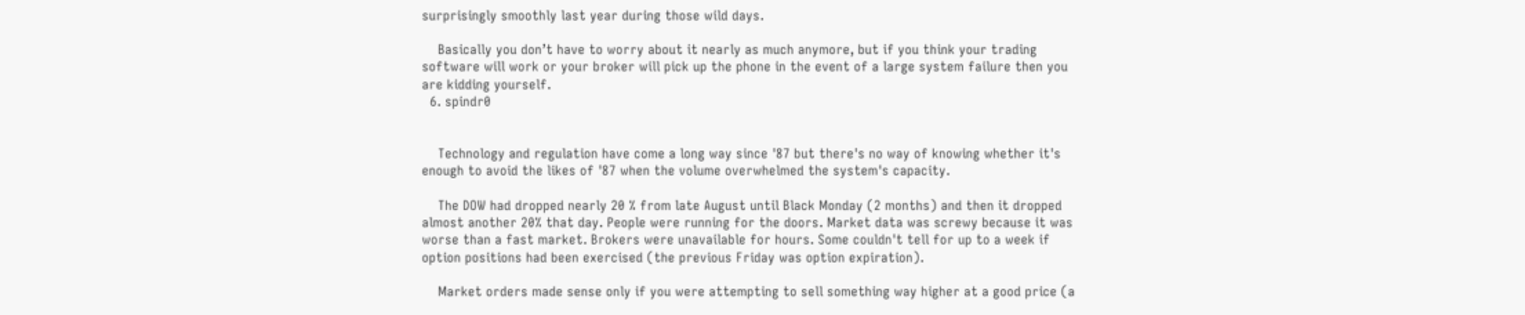surprisingly smoothly last year during those wild days.

    Basically you don’t have to worry about it nearly as much anymore, but if you think your trading software will work or your broker will pick up the phone in the event of a large system failure then you are kidding yourself.
  6. spindr0


    Technology and regulation have come a long way since '87 but there's no way of knowing whether it's enough to avoid the likes of '87 when the volume overwhelmed the system's capacity.

    The DOW had dropped nearly 20 % from late August until Black Monday (2 months) and then it dropped almost another 20% that day. People were running for the doors. Market data was screwy because it was worse than a fast market. Brokers were unavailable for hours. Some couldn't tell for up to a week if option positions had been exercised (the previous Friday was option expiration).

    Market orders made sense only if you were attempting to sell something way higher at a good price (a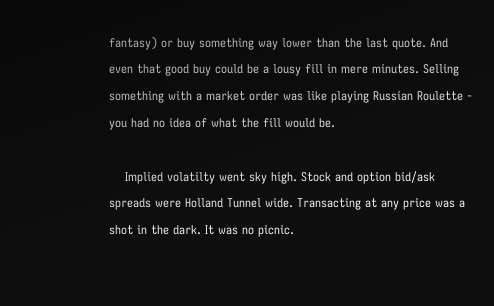fantasy) or buy something way lower than the last quote. And even that good buy could be a lousy fill in mere minutes. Selling something with a market order was like playing Russian Roulette - you had no idea of what the fill would be.

    Implied volatilty went sky high. Stock and option bid/ask spreads were Holland Tunnel wide. Transacting at any price was a shot in the dark. It was no picnic.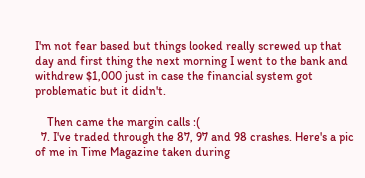I'm not fear based but things looked really screwed up that day and first thing the next morning I went to the bank and withdrew $1,000 just in case the financial system got problematic but it didn't.

    Then came the margin calls :(
  7. I've traded through the 87, 97 and 98 crashes. Here's a pic of me in Time Magazine taken during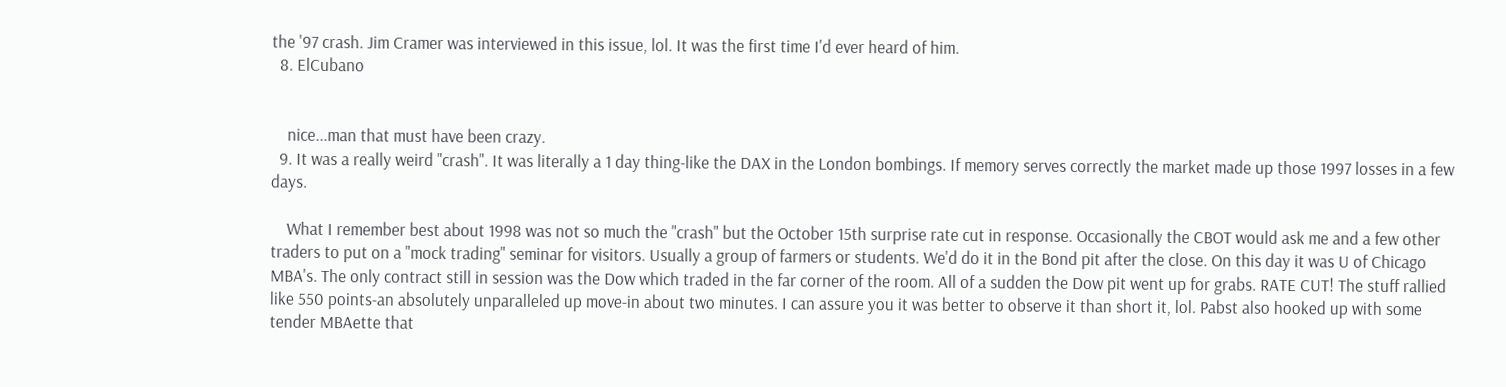the '97 crash. Jim Cramer was interviewed in this issue, lol. It was the first time I'd ever heard of him.
  8. ElCubano


    nice...man that must have been crazy.
  9. It was a really weird "crash". It was literally a 1 day thing-like the DAX in the London bombings. If memory serves correctly the market made up those 1997 losses in a few days.

    What I remember best about 1998 was not so much the "crash" but the October 15th surprise rate cut in response. Occasionally the CBOT would ask me and a few other traders to put on a "mock trading" seminar for visitors. Usually a group of farmers or students. We'd do it in the Bond pit after the close. On this day it was U of Chicago MBA's. The only contract still in session was the Dow which traded in the far corner of the room. All of a sudden the Dow pit went up for grabs. RATE CUT! The stuff rallied like 550 points-an absolutely unparalleled up move-in about two minutes. I can assure you it was better to observe it than short it, lol. Pabst also hooked up with some tender MBAette that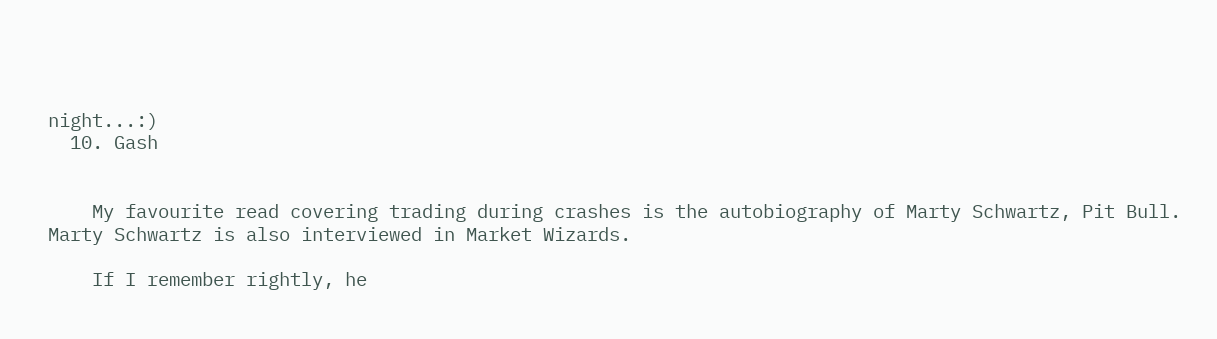night...:)
  10. Gash


    My favourite read covering trading during crashes is the autobiography of Marty Schwartz, Pit Bull. Marty Schwartz is also interviewed in Market Wizards.

    If I remember rightly, he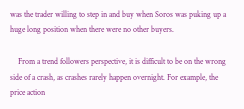was the trader willing to step in and buy when Soros was puking up a huge long position when there were no other buyers.

    From a trend followers perspective, it is difficult to be on the wrong side of a crash, as crashes rarely happen overnight. For example, the price action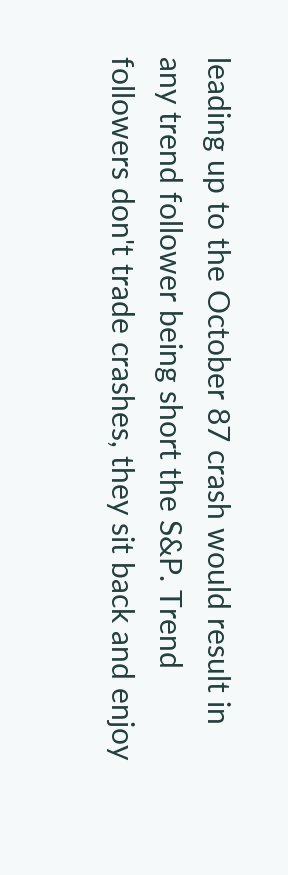leading up to the October 87 crash would result in any trend follower being short the S&P. Trend followers don't trade crashes, they sit back and enjoy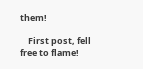them!

    First post, fell free to flame!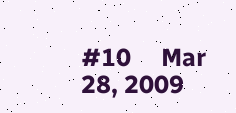#10     Mar 28, 2009